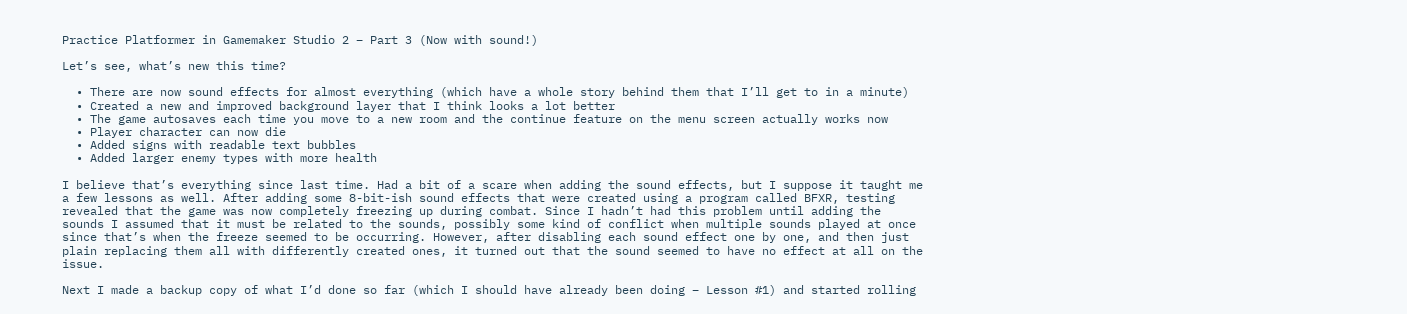Practice Platformer in Gamemaker Studio 2 – Part 3 (Now with sound!)

Let’s see, what’s new this time?

  • There are now sound effects for almost everything (which have a whole story behind them that I’ll get to in a minute)
  • Created a new and improved background layer that I think looks a lot better
  • The game autosaves each time you move to a new room and the continue feature on the menu screen actually works now
  • Player character can now die
  • Added signs with readable text bubbles
  • Added larger enemy types with more health

I believe that’s everything since last time. Had a bit of a scare when adding the sound effects, but I suppose it taught me a few lessons as well. After adding some 8-bit-ish sound effects that were created using a program called BFXR, testing revealed that the game was now completely freezing up during combat. Since I hadn’t had this problem until adding the sounds I assumed that it must be related to the sounds, possibly some kind of conflict when multiple sounds played at once since that’s when the freeze seemed to be occurring. However, after disabling each sound effect one by one, and then just plain replacing them all with differently created ones, it turned out that the sound seemed to have no effect at all on the issue.

Next I made a backup copy of what I’d done so far (which I should have already been doing – Lesson #1) and started rolling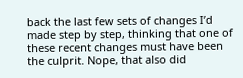back the last few sets of changes I’d made step by step, thinking that one of these recent changes must have been the culprit. Nope, that also did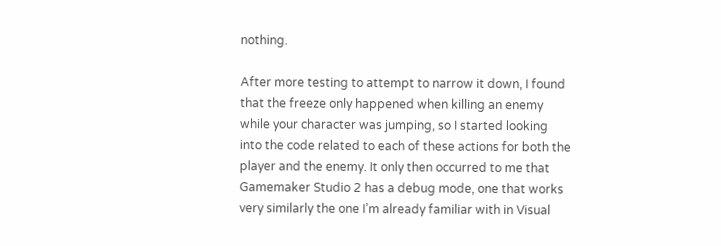nothing.

After more testing to attempt to narrow it down, I found that the freeze only happened when killing an enemy while your character was jumping, so I started looking into the code related to each of these actions for both the player and the enemy. It only then occurred to me that Gamemaker Studio 2 has a debug mode, one that works very similarly the one I’m already familiar with in Visual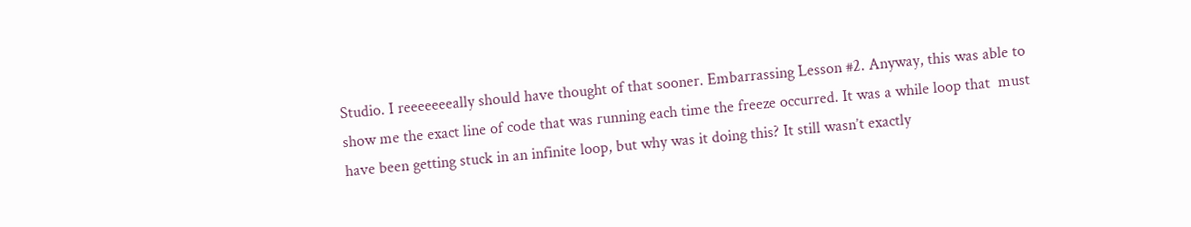Studio. I reeeeeeeally should have thought of that sooner. Embarrassing Lesson #2. Anyway, this was able to show me the exact line of code that was running each time the freeze occurred. It was a while loop that  must have been getting stuck in an infinite loop, but why was it doing this? It still wasn’t exactly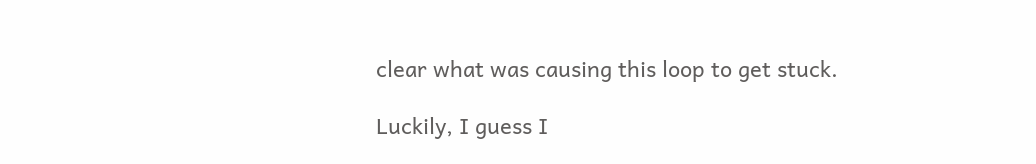clear what was causing this loop to get stuck.

Luckily, I guess I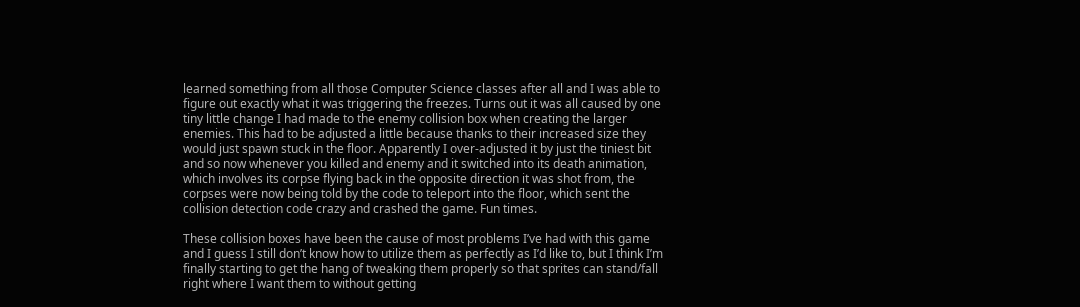learned something from all those Computer Science classes after all and I was able to figure out exactly what it was triggering the freezes. Turns out it was all caused by one tiny little change I had made to the enemy collision box when creating the larger enemies. This had to be adjusted a little because thanks to their increased size they would just spawn stuck in the floor. Apparently I over-adjusted it by just the tiniest bit and so now whenever you killed and enemy and it switched into its death animation, which involves its corpse flying back in the opposite direction it was shot from, the corpses were now being told by the code to teleport into the floor, which sent the collision detection code crazy and crashed the game. Fun times.

These collision boxes have been the cause of most problems I’ve had with this game and I guess I still don’t know how to utilize them as perfectly as I’d like to, but I think I’m finally starting to get the hang of tweaking them properly so that sprites can stand/fall right where I want them to without getting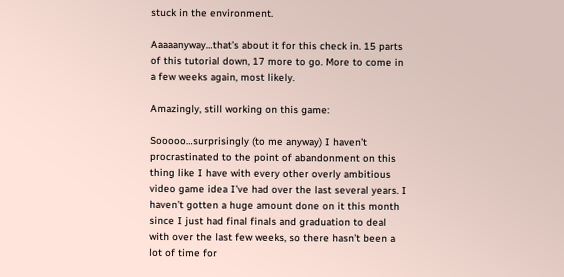stuck in the environment.

Aaaaanyway…that’s about it for this check in. 15 parts of this tutorial down, 17 more to go. More to come in a few weeks again, most likely.

Amazingly, still working on this game:

Sooooo…surprisingly (to me anyway) I haven’t procrastinated to the point of abandonment on this thing like I have with every other overly ambitious video game idea I’ve had over the last several years. I haven’t gotten a huge amount done on it this month since I just had final finals and graduation to deal with over the last few weeks, so there hasn’t been a lot of time for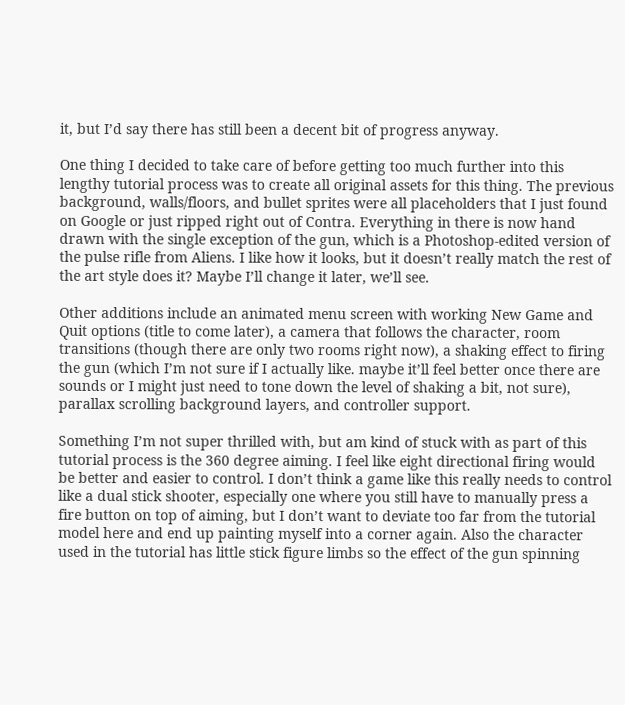it, but I’d say there has still been a decent bit of progress anyway.

One thing I decided to take care of before getting too much further into this lengthy tutorial process was to create all original assets for this thing. The previous background, walls/floors, and bullet sprites were all placeholders that I just found on Google or just ripped right out of Contra. Everything in there is now hand drawn with the single exception of the gun, which is a Photoshop-edited version of the pulse rifle from Aliens. I like how it looks, but it doesn’t really match the rest of the art style does it? Maybe I’ll change it later, we’ll see.

Other additions include an animated menu screen with working New Game and Quit options (title to come later), a camera that follows the character, room transitions (though there are only two rooms right now), a shaking effect to firing the gun (which I’m not sure if I actually like. maybe it’ll feel better once there are sounds or I might just need to tone down the level of shaking a bit, not sure), parallax scrolling background layers, and controller support.

Something I’m not super thrilled with, but am kind of stuck with as part of this tutorial process is the 360 degree aiming. I feel like eight directional firing would be better and easier to control. I don’t think a game like this really needs to control like a dual stick shooter, especially one where you still have to manually press a fire button on top of aiming, but I don’t want to deviate too far from the tutorial model here and end up painting myself into a corner again. Also the character used in the tutorial has little stick figure limbs so the effect of the gun spinning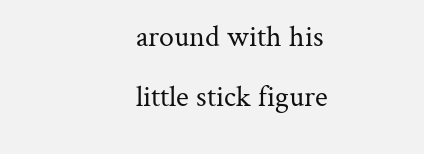around with his little stick figure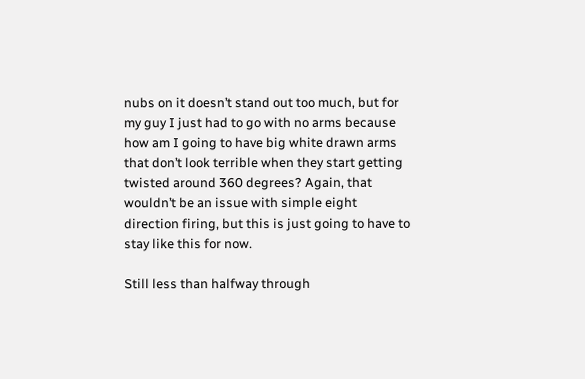nubs on it doesn’t stand out too much, but for my guy I just had to go with no arms because how am I going to have big white drawn arms that don’t look terrible when they start getting twisted around 360 degrees? Again, that wouldn’t be an issue with simple eight direction firing, but this is just going to have to stay like this for now.

Still less than halfway through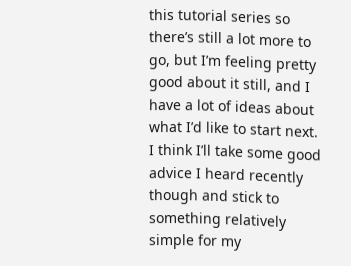this tutorial series so there’s still a lot more to go, but I’m feeling pretty good about it still, and I have a lot of ideas about what I’d like to start next. I think I’ll take some good advice I heard recently though and stick to something relatively simple for my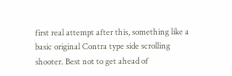first real attempt after this, something like a basic original Contra type side scrolling shooter. Best not to get ahead of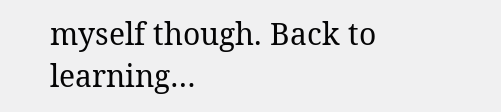myself though. Back to learning…